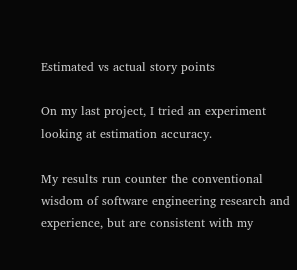Estimated vs actual story points

On my last project, I tried an experiment looking at estimation accuracy.

My results run counter the conventional wisdom of software engineering research and experience, but are consistent with my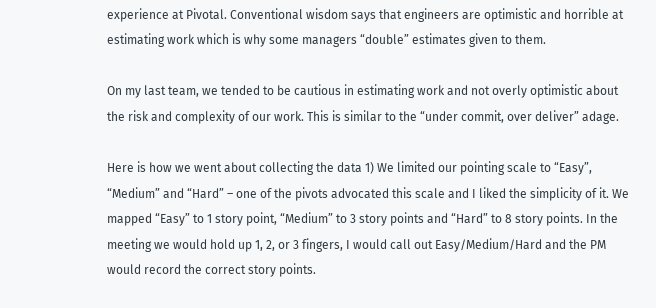experience at Pivotal. Conventional wisdom says that engineers are optimistic and horrible at estimating work which is why some managers “double” estimates given to them.

On my last team, we tended to be cautious in estimating work and not overly optimistic about the risk and complexity of our work. This is similar to the “under commit, over deliver” adage.

Here is how we went about collecting the data 1) We limited our pointing scale to “Easy”, “Medium” and “Hard” – one of the pivots advocated this scale and I liked the simplicity of it. We mapped “Easy” to 1 story point, “Medium” to 3 story points and “Hard” to 8 story points. In the meeting we would hold up 1, 2, or 3 fingers, I would call out Easy/Medium/Hard and the PM would record the correct story points.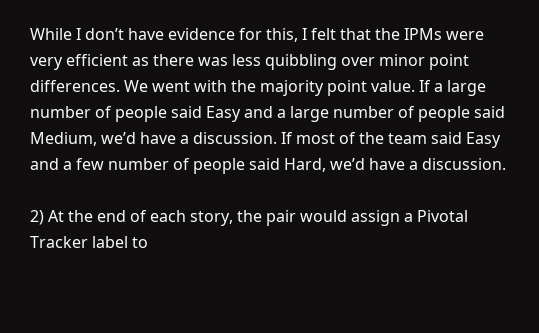While I don’t have evidence for this, I felt that the IPMs were very efficient as there was less quibbling over minor point differences. We went with the majority point value. If a large number of people said Easy and a large number of people said Medium, we’d have a discussion. If most of the team said Easy and a few number of people said Hard, we’d have a discussion.

2) At the end of each story, the pair would assign a Pivotal Tracker label to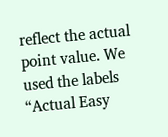reflect the actual point value. We used the labels “Actual Easy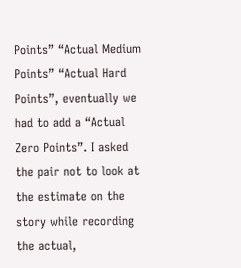Points” “Actual Medium Points” “Actual Hard Points”, eventually we had to add a “Actual Zero Points”. I asked the pair not to look at the estimate on the story while recording the actual,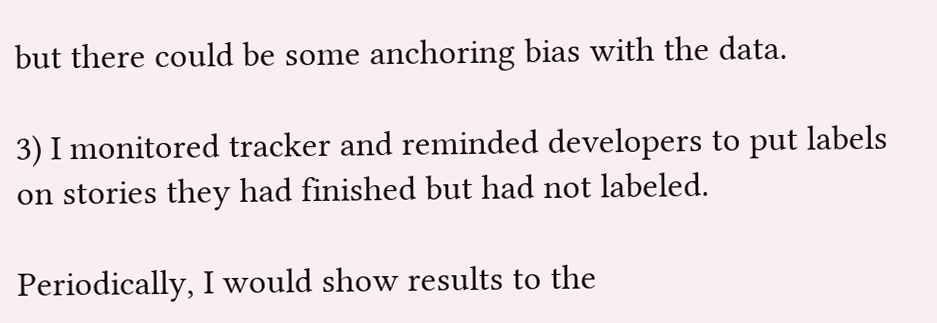but there could be some anchoring bias with the data.

3) I monitored tracker and reminded developers to put labels on stories they had finished but had not labeled.

Periodically, I would show results to the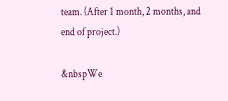team. (After 1 month, 2 months, and end of project.)

&nbspWe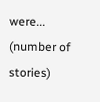were... (number of stories)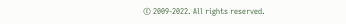© 2009-2022. All rights reserved.